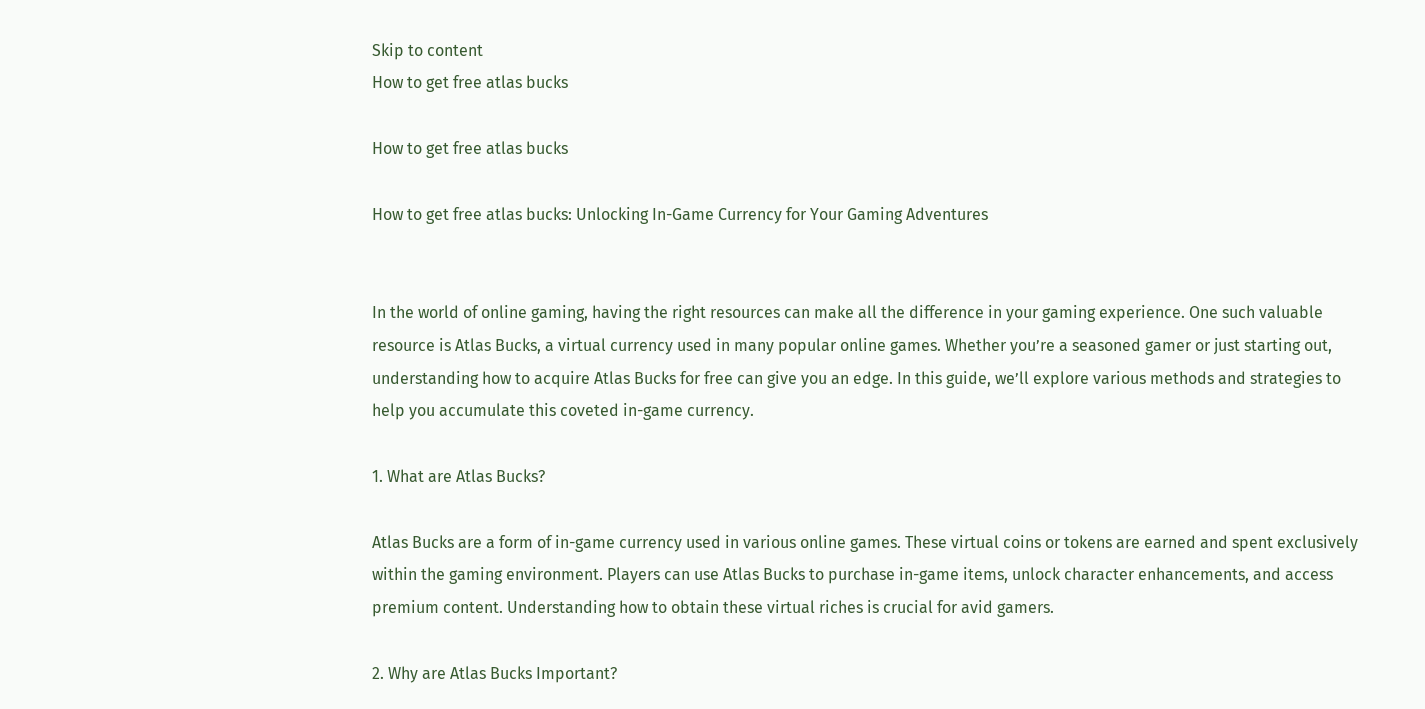Skip to content
How to get free atlas bucks

How to get free atlas bucks

How to get free atlas bucks: Unlocking In-Game Currency for Your Gaming Adventures


In the world of online gaming, having the right resources can make all the difference in your gaming experience. One such valuable resource is Atlas Bucks, a virtual currency used in many popular online games. Whether you’re a seasoned gamer or just starting out, understanding how to acquire Atlas Bucks for free can give you an edge. In this guide, we’ll explore various methods and strategies to help you accumulate this coveted in-game currency.

1. What are Atlas Bucks?

Atlas Bucks are a form of in-game currency used in various online games. These virtual coins or tokens are earned and spent exclusively within the gaming environment. Players can use Atlas Bucks to purchase in-game items, unlock character enhancements, and access premium content. Understanding how to obtain these virtual riches is crucial for avid gamers.

2. Why are Atlas Bucks Important?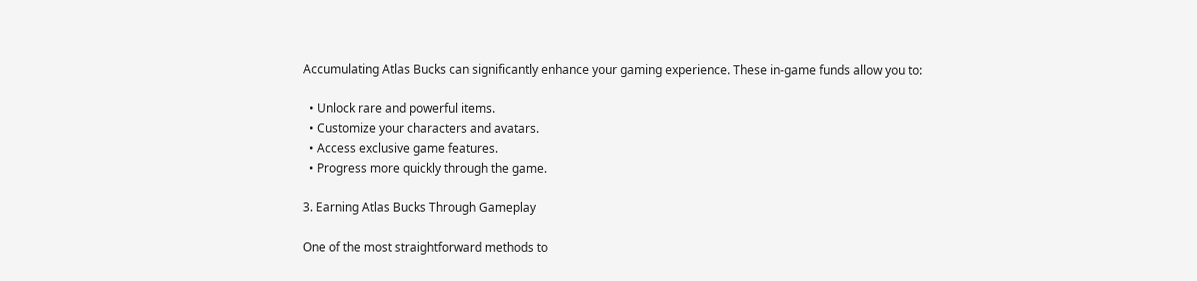Accumulating Atlas Bucks can significantly enhance your gaming experience. These in-game funds allow you to:

  • Unlock rare and powerful items.
  • Customize your characters and avatars.
  • Access exclusive game features.
  • Progress more quickly through the game.

3. Earning Atlas Bucks Through Gameplay

One of the most straightforward methods to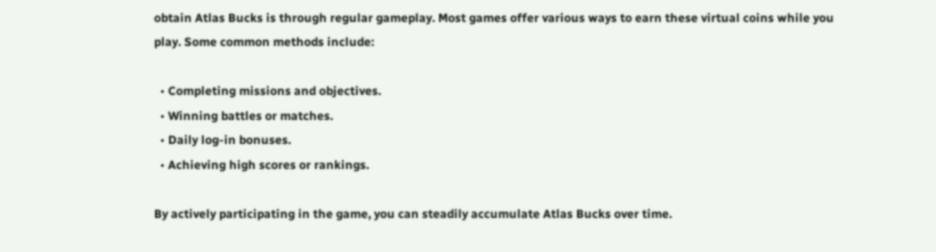obtain Atlas Bucks is through regular gameplay. Most games offer various ways to earn these virtual coins while you play. Some common methods include:

  • Completing missions and objectives.
  • Winning battles or matches.
  • Daily log-in bonuses.
  • Achieving high scores or rankings.

By actively participating in the game, you can steadily accumulate Atlas Bucks over time.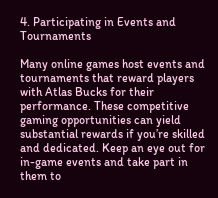4. Participating in Events and Tournaments

Many online games host events and tournaments that reward players with Atlas Bucks for their performance. These competitive gaming opportunities can yield substantial rewards if you’re skilled and dedicated. Keep an eye out for in-game events and take part in them to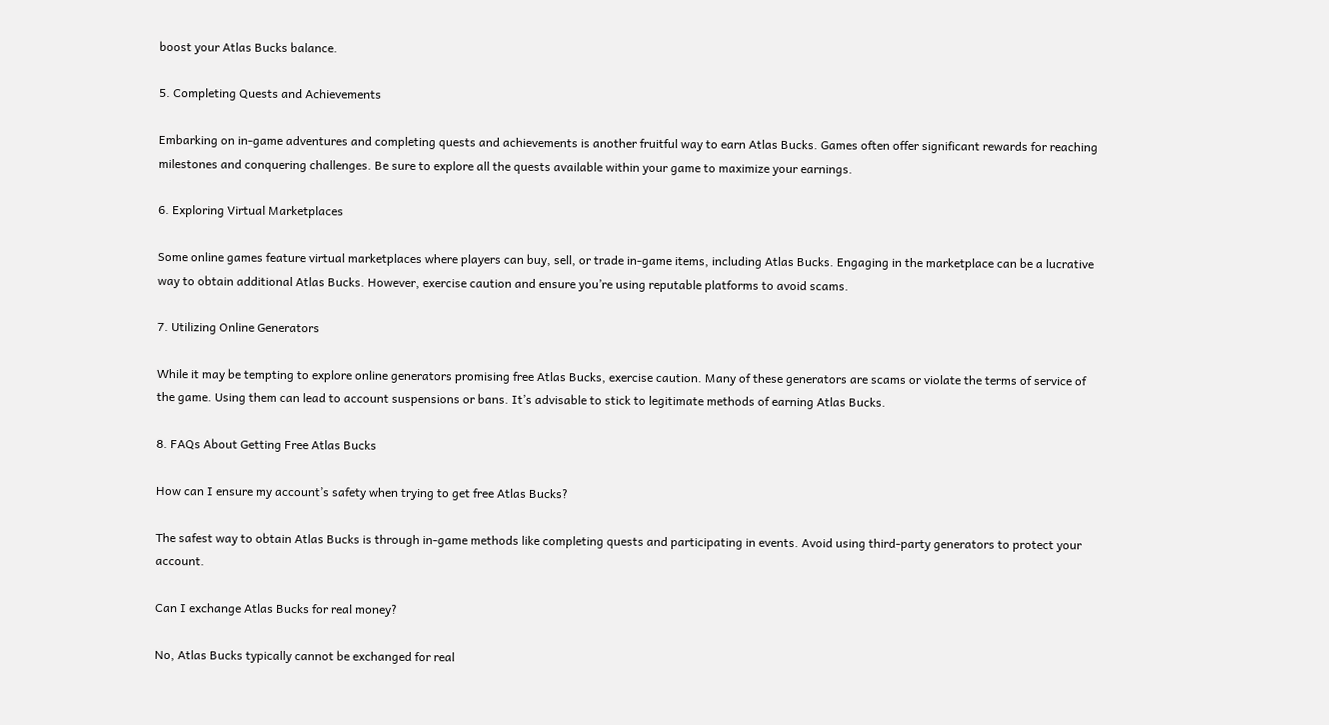boost your Atlas Bucks balance.

5. Completing Quests and Achievements

Embarking on in-game adventures and completing quests and achievements is another fruitful way to earn Atlas Bucks. Games often offer significant rewards for reaching milestones and conquering challenges. Be sure to explore all the quests available within your game to maximize your earnings.

6. Exploring Virtual Marketplaces

Some online games feature virtual marketplaces where players can buy, sell, or trade in-game items, including Atlas Bucks. Engaging in the marketplace can be a lucrative way to obtain additional Atlas Bucks. However, exercise caution and ensure you’re using reputable platforms to avoid scams.

7. Utilizing Online Generators

While it may be tempting to explore online generators promising free Atlas Bucks, exercise caution. Many of these generators are scams or violate the terms of service of the game. Using them can lead to account suspensions or bans. It’s advisable to stick to legitimate methods of earning Atlas Bucks.

8. FAQs About Getting Free Atlas Bucks

How can I ensure my account’s safety when trying to get free Atlas Bucks?

The safest way to obtain Atlas Bucks is through in-game methods like completing quests and participating in events. Avoid using third-party generators to protect your account.

Can I exchange Atlas Bucks for real money?

No, Atlas Bucks typically cannot be exchanged for real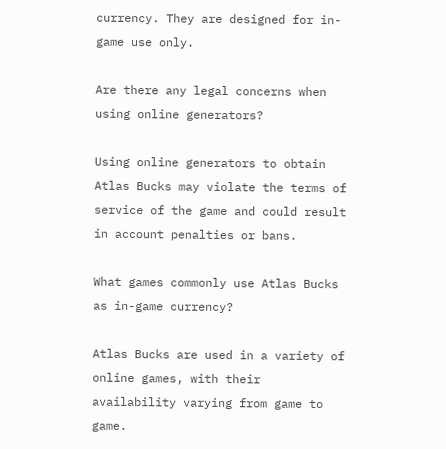currency. They are designed for in-game use only.

Are there any legal concerns when using online generators?

Using online generators to obtain Atlas Bucks may violate the terms of service of the game and could result in account penalties or bans.

What games commonly use Atlas Bucks as in-game currency?

Atlas Bucks are used in a variety of online games, with their availability varying from game to game.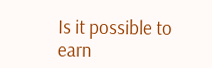Is it possible to earn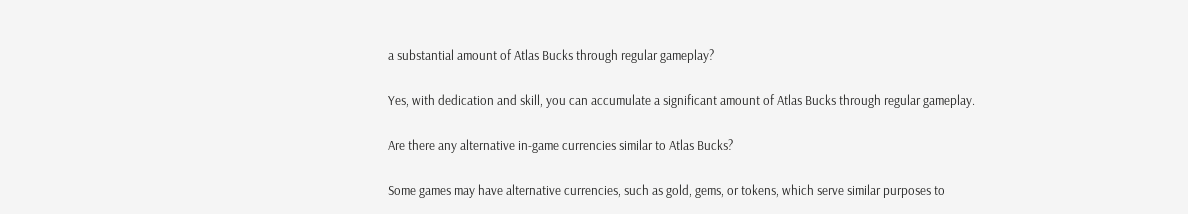a substantial amount of Atlas Bucks through regular gameplay?

Yes, with dedication and skill, you can accumulate a significant amount of Atlas Bucks through regular gameplay.

Are there any alternative in-game currencies similar to Atlas Bucks?

Some games may have alternative currencies, such as gold, gems, or tokens, which serve similar purposes to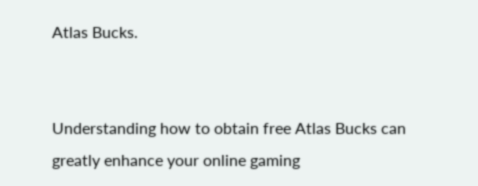Atlas Bucks.


Understanding how to obtain free Atlas Bucks can greatly enhance your online gaming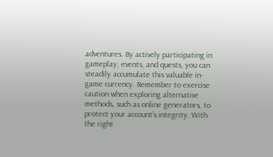adventures. By actively participating in gameplay, events, and quests, you can steadily accumulate this valuable in-game currency. Remember to exercise caution when exploring alternative methods, such as online generators, to protect your account’s integrity. With the right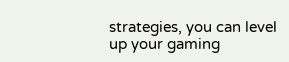strategies, you can level up your gaming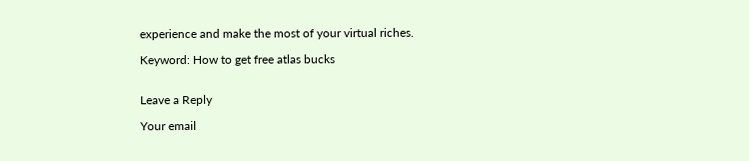experience and make the most of your virtual riches.

Keyword: How to get free atlas bucks


Leave a Reply

Your email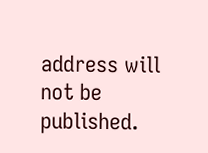address will not be published.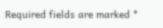Required fields are marked *